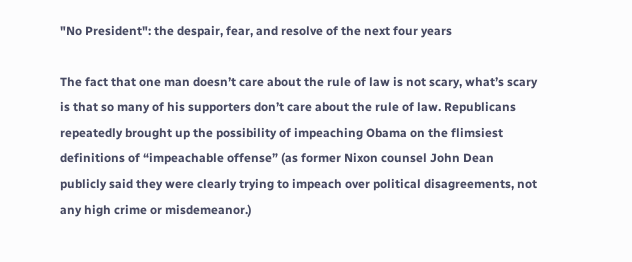"No President": the despair, fear, and resolve of the next four years

The fact that one man doesn’t care about the rule of law is not scary, what’s scary is that so many of his supporters don’t care about the rule of law. Republicans repeatedly brought up the possibility of impeaching Obama on the flimsiest definitions of “impeachable offense” (as former Nixon counsel John Dean publicly said they were clearly trying to impeach over political disagreements, not any high crime or misdemeanor.)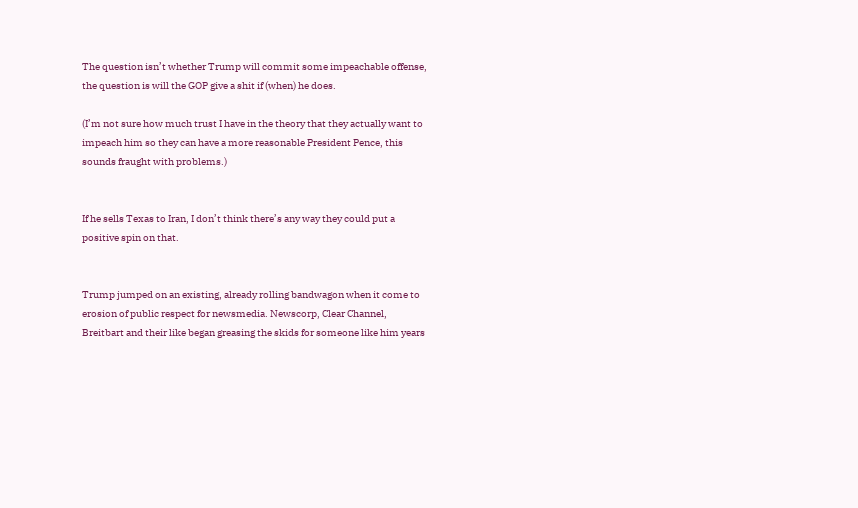The question isn’t whether Trump will commit some impeachable offense, the question is will the GOP give a shit if (when) he does.

(I’m not sure how much trust I have in the theory that they actually want to impeach him so they can have a more reasonable President Pence, this sounds fraught with problems.)


If he sells Texas to Iran, I don’t think there’s any way they could put a positive spin on that.


Trump jumped on an existing, already rolling bandwagon when it come to erosion of public respect for newsmedia. Newscorp, Clear Channel, Breitbart and their like began greasing the skids for someone like him years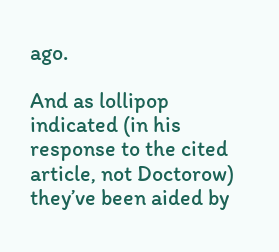ago.

And as lollipop indicated (in his response to the cited article, not Doctorow) they’ve been aided by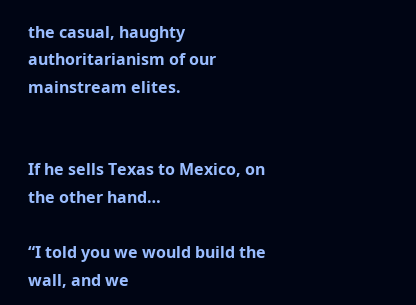the casual, haughty authoritarianism of our mainstream elites.


If he sells Texas to Mexico, on the other hand…

“I told you we would build the wall, and we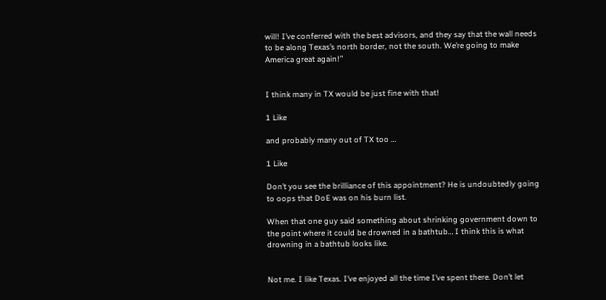will! I’ve conferred with the best advisors, and they say that the wall needs to be along Texas’s north border, not the south. We’re going to make America great again!”


I think many in TX would be just fine with that!

1 Like

and probably many out of TX too …

1 Like

Don’t you see the brilliance of this appointment? He is undoubtedly going to oops that DoE was on his burn list.

When that one guy said something about shrinking government down to the point where it could be drowned in a bathtub… I think this is what drowning in a bathtub looks like.


Not me. I like Texas. I’ve enjoyed all the time I’ve spent there. Don’t let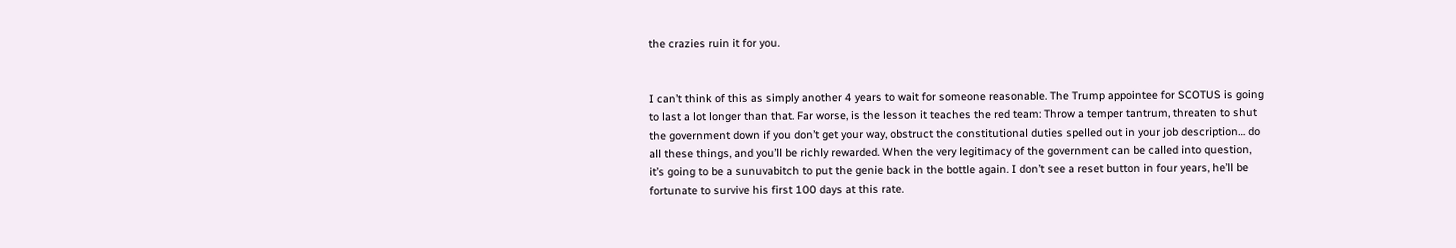the crazies ruin it for you.


I can’t think of this as simply another 4 years to wait for someone reasonable. The Trump appointee for SCOTUS is going to last a lot longer than that. Far worse, is the lesson it teaches the red team: Throw a temper tantrum, threaten to shut the government down if you don’t get your way, obstruct the constitutional duties spelled out in your job description… do all these things, and you’ll be richly rewarded. When the very legitimacy of the government can be called into question, it’s going to be a sunuvabitch to put the genie back in the bottle again. I don’t see a reset button in four years, he’ll be fortunate to survive his first 100 days at this rate.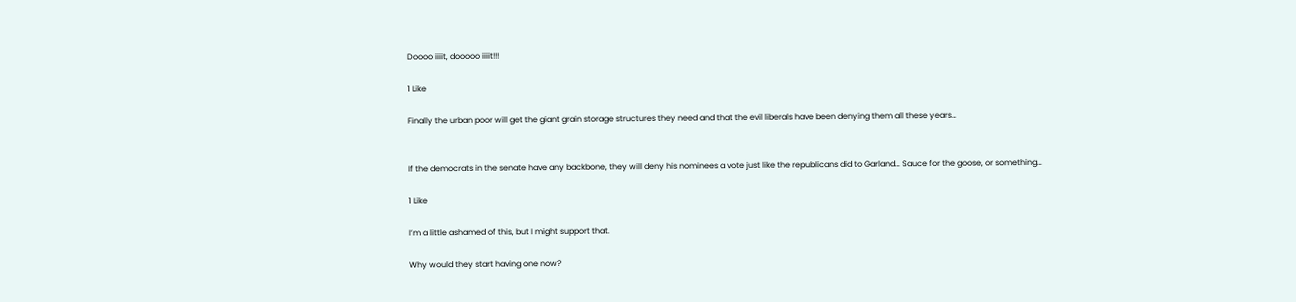Doooo iiiit, dooooo iiiit!!!

1 Like

Finally the urban poor will get the giant grain storage structures they need and that the evil liberals have been denying them all these years…


If the democrats in the senate have any backbone, they will deny his nominees a vote just like the republicans did to Garland… Sauce for the goose, or something…

1 Like

I’m a little ashamed of this, but I might support that.

Why would they start having one now?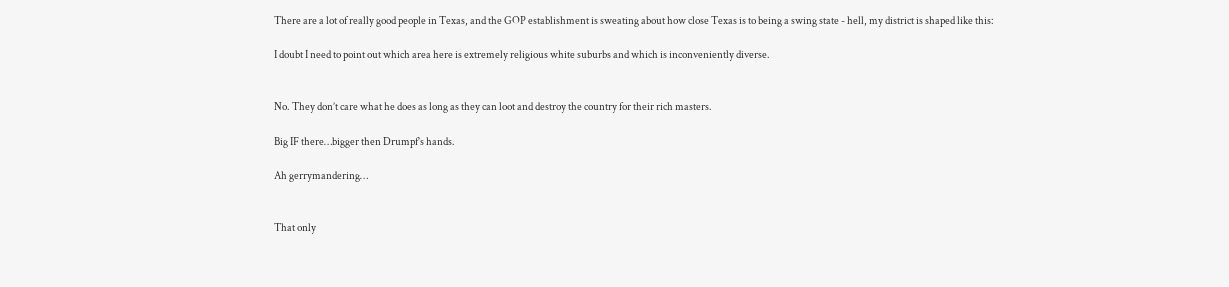There are a lot of really good people in Texas, and the GOP establishment is sweating about how close Texas is to being a swing state - hell, my district is shaped like this:

I doubt I need to point out which area here is extremely religious white suburbs and which is inconveniently diverse.


No. They don’t care what he does as long as they can loot and destroy the country for their rich masters.

Big IF there…bigger then Drumpf’s hands.

Ah gerrymandering…


That only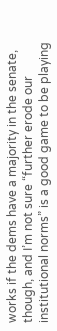works if the dems have a majority in the senate, though, and I’m not sure “further erode our institutional norms” is a good game to be playing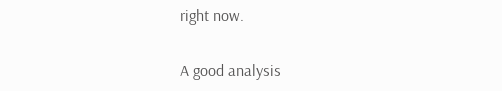right now.

A good analysis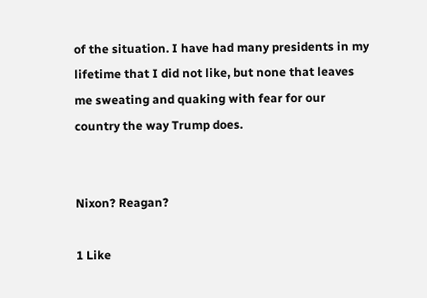of the situation. I have had many presidents in my lifetime that I did not like, but none that leaves me sweating and quaking with fear for our country the way Trump does.


Nixon? Reagan?

1 Like